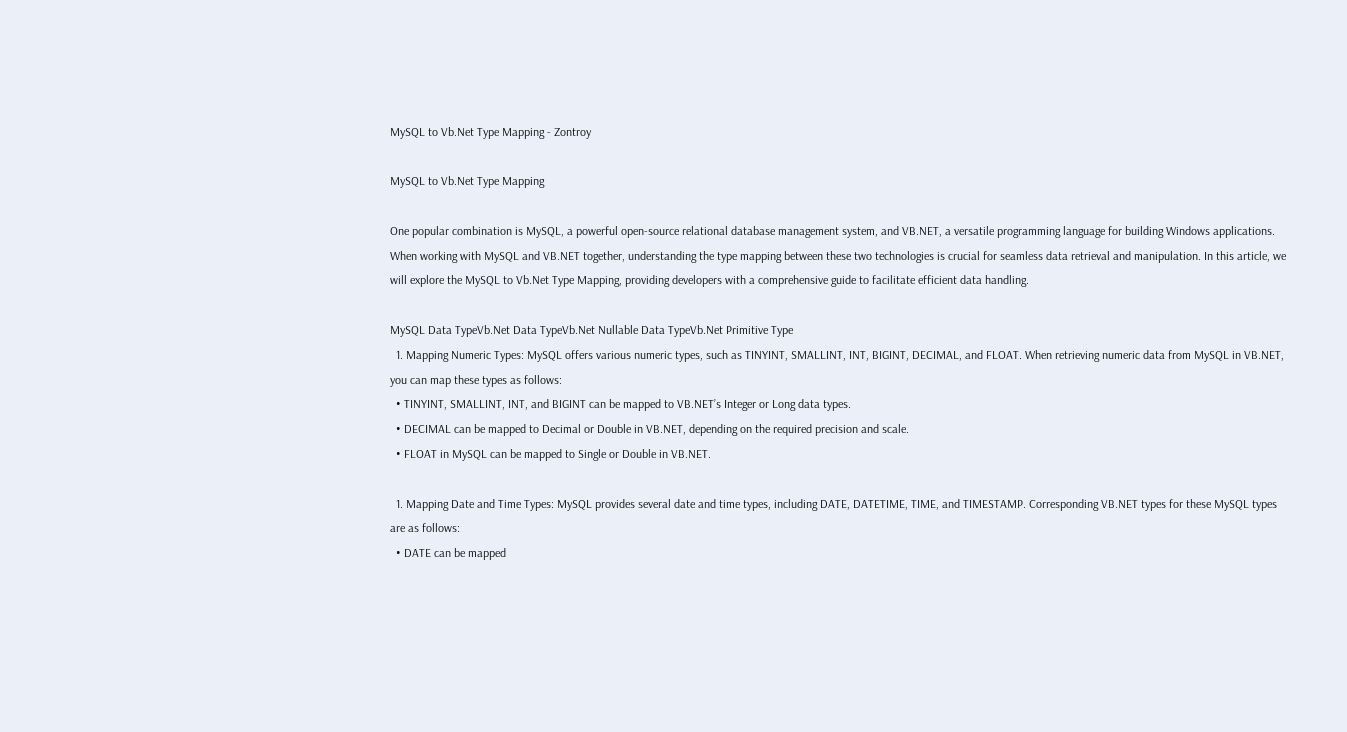MySQL to Vb.Net Type Mapping - Zontroy

MySQL to Vb.Net Type Mapping

One popular combination is MySQL, a powerful open-source relational database management system, and VB.NET, a versatile programming language for building Windows applications. When working with MySQL and VB.NET together, understanding the type mapping between these two technologies is crucial for seamless data retrieval and manipulation. In this article, we will explore the MySQL to Vb.Net Type Mapping, providing developers with a comprehensive guide to facilitate efficient data handling.

MySQL Data TypeVb.Net Data TypeVb.Net Nullable Data TypeVb.Net Primitive Type
  1. Mapping Numeric Types: MySQL offers various numeric types, such as TINYINT, SMALLINT, INT, BIGINT, DECIMAL, and FLOAT. When retrieving numeric data from MySQL in VB.NET, you can map these types as follows:
  • TINYINT, SMALLINT, INT, and BIGINT can be mapped to VB.NET’s Integer or Long data types.
  • DECIMAL can be mapped to Decimal or Double in VB.NET, depending on the required precision and scale.
  • FLOAT in MySQL can be mapped to Single or Double in VB.NET.

  1. Mapping Date and Time Types: MySQL provides several date and time types, including DATE, DATETIME, TIME, and TIMESTAMP. Corresponding VB.NET types for these MySQL types are as follows:
  • DATE can be mapped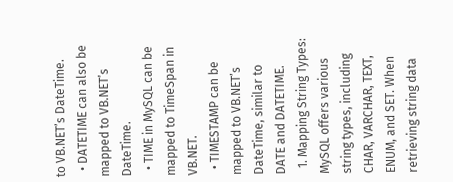to VB.NET’s DateTime.
  • DATETIME can also be mapped to VB.NET’s DateTime.
  • TIME in MySQL can be mapped to TimeSpan in VB.NET.
  • TIMESTAMP can be mapped to VB.NET’s DateTime, similar to DATE and DATETIME.
  1. Mapping String Types: MySQL offers various string types, including CHAR, VARCHAR, TEXT, ENUM, and SET. When retrieving string data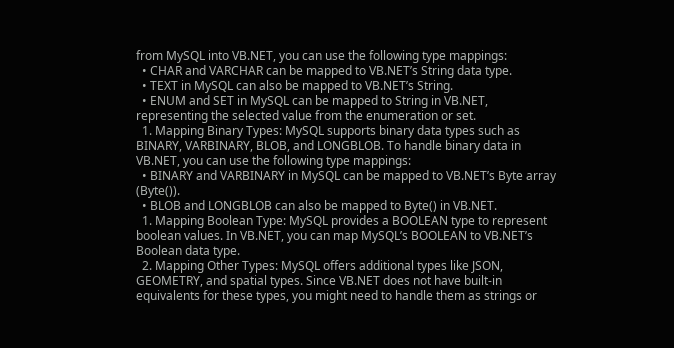from MySQL into VB.NET, you can use the following type mappings:
  • CHAR and VARCHAR can be mapped to VB.NET’s String data type.
  • TEXT in MySQL can also be mapped to VB.NET’s String.
  • ENUM and SET in MySQL can be mapped to String in VB.NET, representing the selected value from the enumeration or set.
  1. Mapping Binary Types: MySQL supports binary data types such as BINARY, VARBINARY, BLOB, and LONGBLOB. To handle binary data in VB.NET, you can use the following type mappings:
  • BINARY and VARBINARY in MySQL can be mapped to VB.NET’s Byte array (Byte()).
  • BLOB and LONGBLOB can also be mapped to Byte() in VB.NET.
  1. Mapping Boolean Type: MySQL provides a BOOLEAN type to represent boolean values. In VB.NET, you can map MySQL’s BOOLEAN to VB.NET’s Boolean data type.
  2. Mapping Other Types: MySQL offers additional types like JSON, GEOMETRY, and spatial types. Since VB.NET does not have built-in equivalents for these types, you might need to handle them as strings or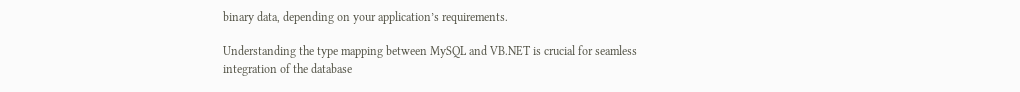binary data, depending on your application’s requirements.

Understanding the type mapping between MySQL and VB.NET is crucial for seamless integration of the database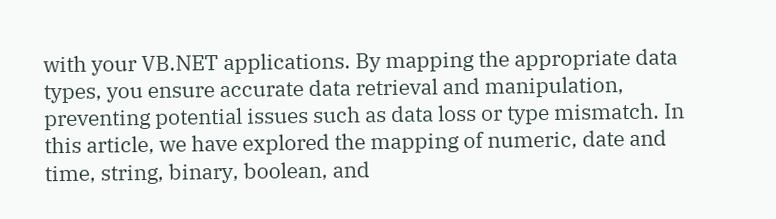with your VB.NET applications. By mapping the appropriate data types, you ensure accurate data retrieval and manipulation, preventing potential issues such as data loss or type mismatch. In this article, we have explored the mapping of numeric, date and time, string, binary, boolean, and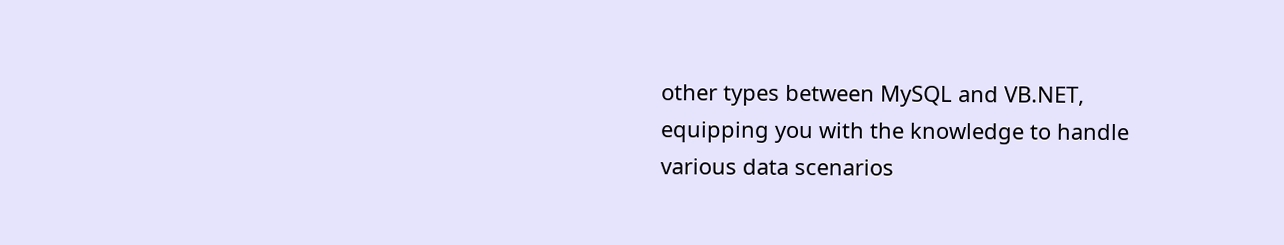other types between MySQL and VB.NET, equipping you with the knowledge to handle various data scenarios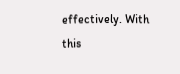effectively. With this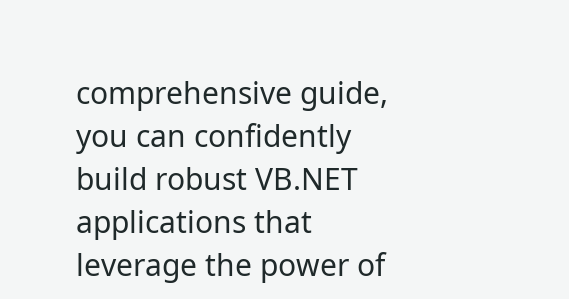comprehensive guide, you can confidently build robust VB.NET applications that leverage the power of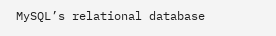MySQL’s relational database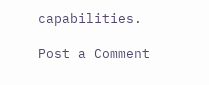capabilities.

Post a Comment